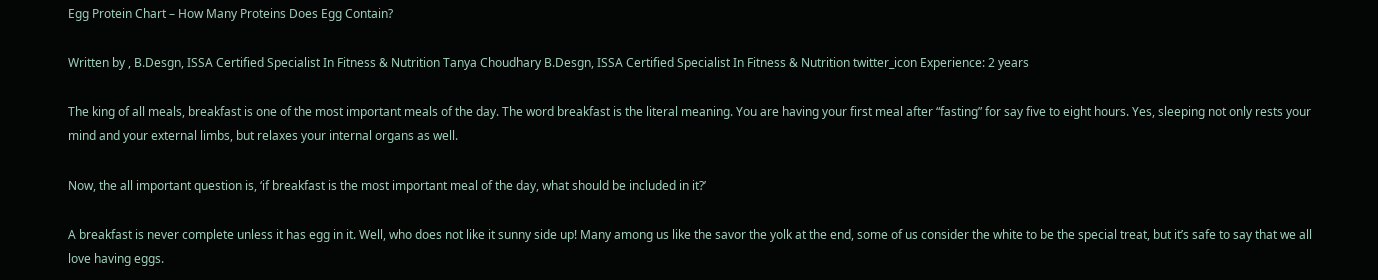Egg Protein Chart – How Many Proteins Does Egg Contain?

Written by , B.Desgn, ISSA Certified Specialist In Fitness & Nutrition Tanya Choudhary B.Desgn, ISSA Certified Specialist In Fitness & Nutrition twitter_icon Experience: 2 years

The king of all meals, breakfast is one of the most important meals of the day. The word breakfast is the literal meaning. You are having your first meal after “fasting” for say five to eight hours. Yes, sleeping not only rests your mind and your external limbs, but relaxes your internal organs as well.

Now, the all important question is, ‘if breakfast is the most important meal of the day, what should be included in it?’

A breakfast is never complete unless it has egg in it. Well, who does not like it sunny side up! Many among us like the savor the yolk at the end, some of us consider the white to be the special treat, but it’s safe to say that we all love having eggs.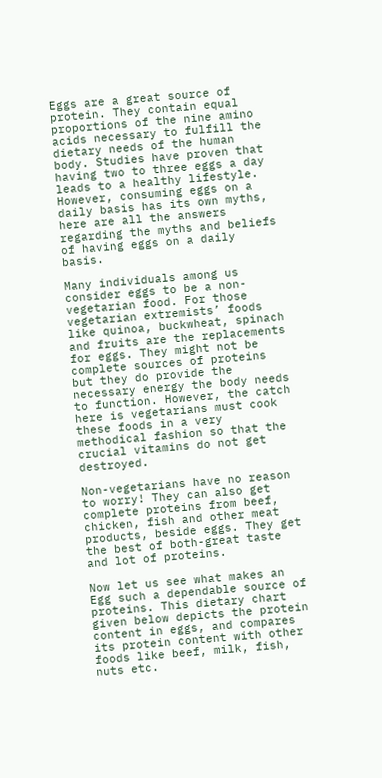Eggs are a great source of protein. They contain equal proportions of the nine amino acids necessary to fulfill the dietary needs of the human body. Studies have proven that having two to three eggs a day leads to a healthy lifestyle. However, consuming eggs on a daily basis has its own myths, here are all the answers regarding the myths and beliefs of having eggs on a daily basis.

Many individuals among us consider eggs to be a non-vegetarian food. For those vegetarian extremists’ foods like quinoa, buckwheat, spinach and fruits are the replacements for eggs. They might not be complete sources of proteins but they do provide the necessary energy the body needs to function. However, the catch here is vegetarians must cook these foods in a very methodical fashion so that the crucial vitamins do not get destroyed.

Non-vegetarians have no reason to worry! They can also get complete proteins from beef, chicken, fish and other meat products, beside eggs. They get the best of both-great taste and lot of proteins.

Now let us see what makes an Egg such a dependable source of proteins. This dietary chart given below depicts the protein content in eggs, and compares its protein content with other foods like beef, milk, fish, nuts etc.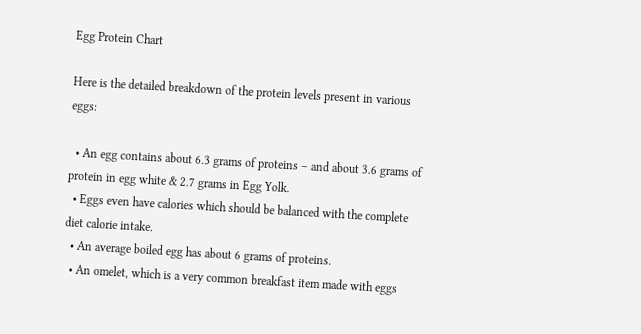Egg Protein Chart

Here is the detailed breakdown of the protein levels present in various eggs:

  • An egg contains about 6.3 grams of proteins – and about 3.6 grams of protein in egg white & 2.7 grams in Egg Yolk.
  • Eggs even have calories which should be balanced with the complete diet calorie intake.
  • An average boiled egg has about 6 grams of proteins.
  • An omelet, which is a very common breakfast item made with eggs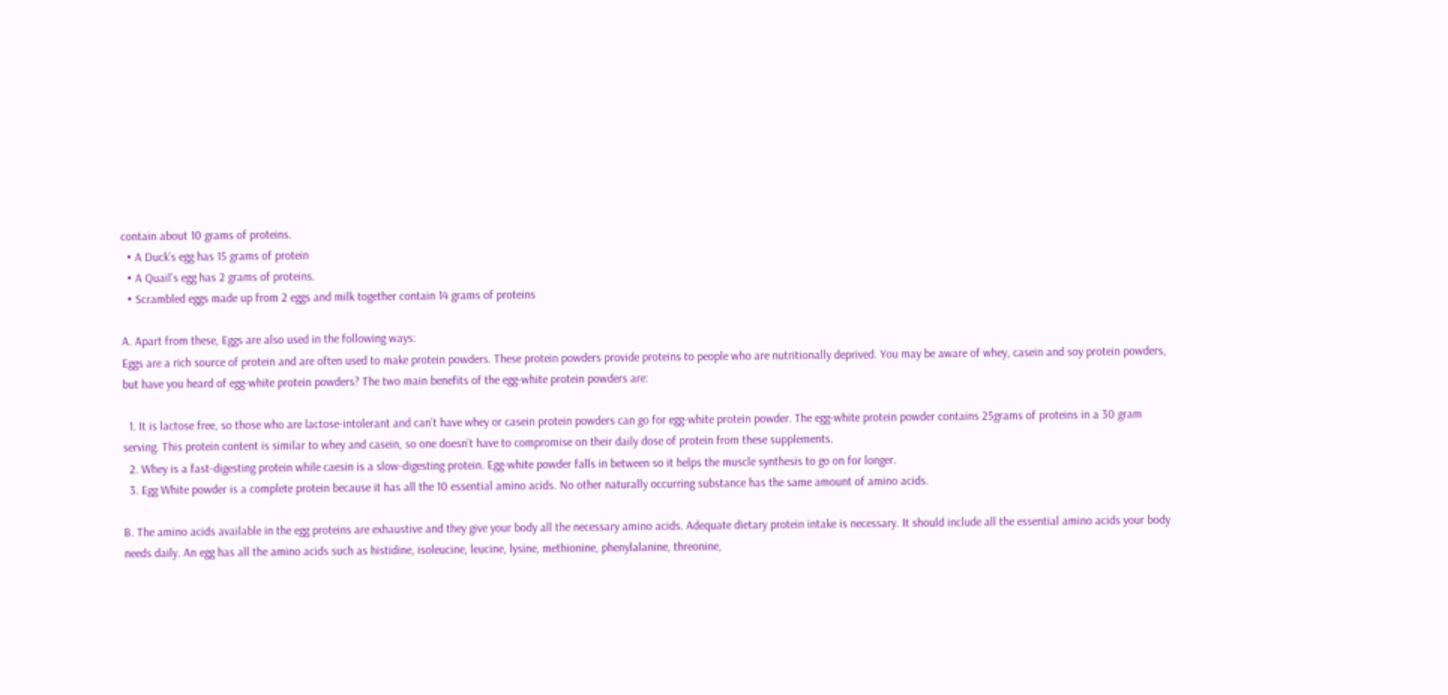contain about 10 grams of proteins.
  • A Duck’s egg has 15 grams of protein
  • A Quail’s egg has 2 grams of proteins.
  • Scrambled eggs made up from 2 eggs and milk together contain 14 grams of proteins

A. Apart from these, Eggs are also used in the following ways:
Eggs are a rich source of protein and are often used to make protein powders. These protein powders provide proteins to people who are nutritionally deprived. You may be aware of whey, casein and soy protein powders, but have you heard of egg-white protein powders? The two main benefits of the egg-white protein powders are:

  1. It is lactose free, so those who are lactose-intolerant and can’t have whey or casein protein powders can go for egg-white protein powder. The egg-white protein powder contains 25grams of proteins in a 30 gram serving. This protein content is similar to whey and casein, so one doesn’t have to compromise on their daily dose of protein from these supplements.
  2. Whey is a fast-digesting protein while caesin is a slow-digesting protein. Egg-white powder falls in between so it helps the muscle synthesis to go on for longer.
  3. Egg White powder is a complete protein because it has all the 10 essential amino acids. No other naturally occurring substance has the same amount of amino acids.

B. The amino acids available in the egg proteins are exhaustive and they give your body all the necessary amino acids. Adequate dietary protein intake is necessary. It should include all the essential amino acids your body needs daily. An egg has all the amino acids such as histidine, isoleucine, leucine, lysine, methionine, phenylalanine, threonine,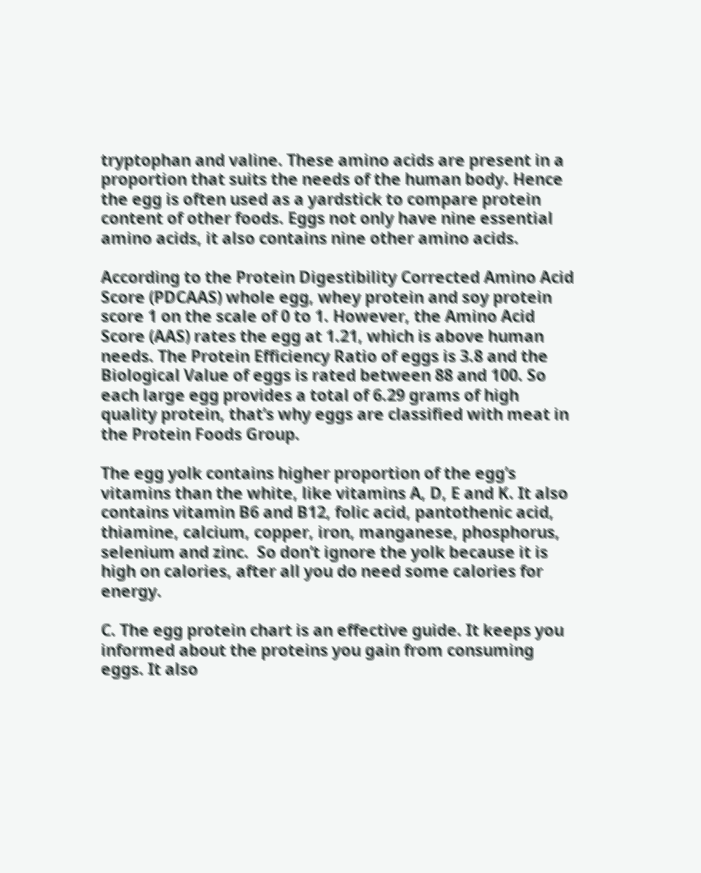tryptophan and valine. These amino acids are present in a proportion that suits the needs of the human body. Hence the egg is often used as a yardstick to compare protein content of other foods. Eggs not only have nine essential amino acids, it also contains nine other amino acids.

According to the Protein Digestibility Corrected Amino Acid Score (PDCAAS) whole egg, whey protein and soy protein score 1 on the scale of 0 to 1. However, the Amino Acid Score (AAS) rates the egg at 1.21, which is above human needs. The Protein Efficiency Ratio of eggs is 3.8 and the Biological Value of eggs is rated between 88 and 100. So each large egg provides a total of 6.29 grams of high quality protein, that’s why eggs are classified with meat in the Protein Foods Group.

The egg yolk contains higher proportion of the egg’s vitamins than the white, like vitamins A, D, E and K. It also contains vitamin B6 and B12, folic acid, pantothenic acid, thiamine, calcium, copper, iron, manganese, phosphorus, selenium and zinc.  So don’t ignore the yolk because it is high on calories, after all you do need some calories for energy.

C. The egg protein chart is an effective guide. It keeps you informed about the proteins you gain from consuming eggs. It also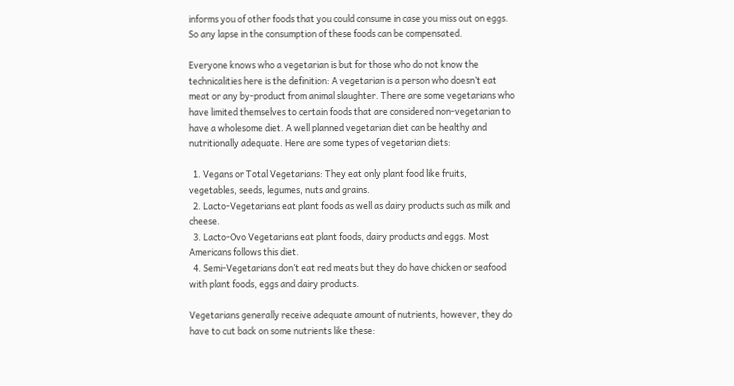informs you of other foods that you could consume in case you miss out on eggs. So any lapse in the consumption of these foods can be compensated.

Everyone knows who a vegetarian is but for those who do not know the technicalities here is the definition: A vegetarian is a person who doesn’t eat meat or any by-product from animal slaughter. There are some vegetarians who have limited themselves to certain foods that are considered non-vegetarian to have a wholesome diet. A well planned vegetarian diet can be healthy and nutritionally adequate. Here are some types of vegetarian diets:

  1. Vegans or Total Vegetarians: They eat only plant food like fruits, vegetables, seeds, legumes, nuts and grains.
  2. Lacto-Vegetarians eat plant foods as well as dairy products such as milk and cheese.
  3. Lacto-Ovo Vegetarians eat plant foods, dairy products and eggs. Most Americans follows this diet.
  4. Semi-Vegetarians don’t eat red meats but they do have chicken or seafood with plant foods, eggs and dairy products.

Vegetarians generally receive adequate amount of nutrients, however, they do have to cut back on some nutrients like these: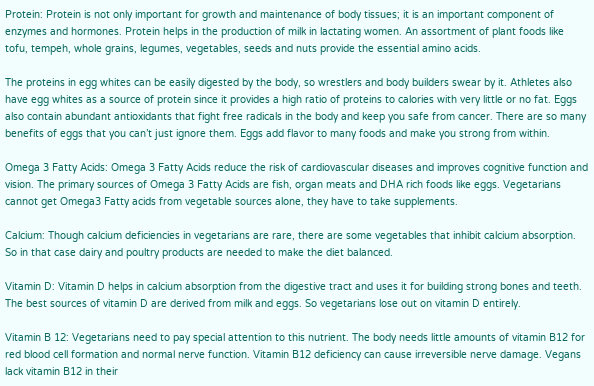Protein: Protein is not only important for growth and maintenance of body tissues; it is an important component of enzymes and hormones. Protein helps in the production of milk in lactating women. An assortment of plant foods like tofu, tempeh, whole grains, legumes, vegetables, seeds and nuts provide the essential amino acids.

The proteins in egg whites can be easily digested by the body, so wrestlers and body builders swear by it. Athletes also have egg whites as a source of protein since it provides a high ratio of proteins to calories with very little or no fat. Eggs also contain abundant antioxidants that fight free radicals in the body and keep you safe from cancer. There are so many benefits of eggs that you can’t just ignore them. Eggs add flavor to many foods and make you strong from within.

Omega 3 Fatty Acids: Omega 3 Fatty Acids reduce the risk of cardiovascular diseases and improves cognitive function and vision. The primary sources of Omega 3 Fatty Acids are fish, organ meats and DHA rich foods like eggs. Vegetarians cannot get Omega3 Fatty acids from vegetable sources alone, they have to take supplements.

Calcium: Though calcium deficiencies in vegetarians are rare, there are some vegetables that inhibit calcium absorption. So in that case dairy and poultry products are needed to make the diet balanced.

Vitamin D: Vitamin D helps in calcium absorption from the digestive tract and uses it for building strong bones and teeth. The best sources of vitamin D are derived from milk and eggs. So vegetarians lose out on vitamin D entirely.

Vitamin B 12: Vegetarians need to pay special attention to this nutrient. The body needs little amounts of vitamin B12 for red blood cell formation and normal nerve function. Vitamin B12 deficiency can cause irreversible nerve damage. Vegans lack vitamin B12 in their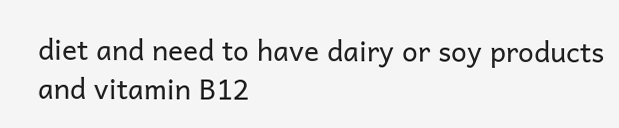diet and need to have dairy or soy products and vitamin B12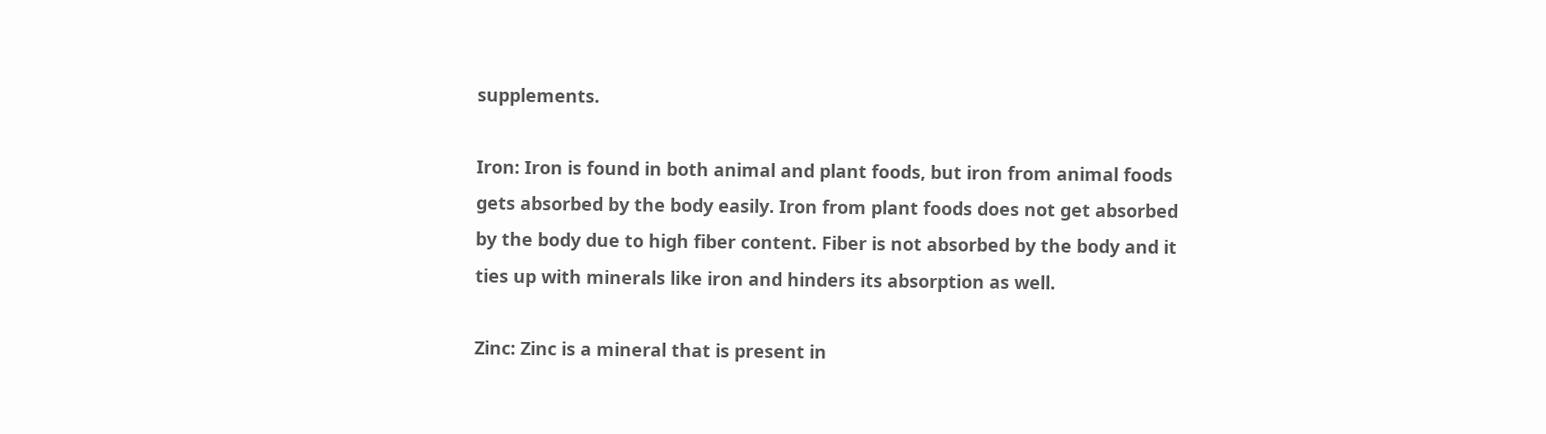supplements.

Iron: Iron is found in both animal and plant foods, but iron from animal foods gets absorbed by the body easily. Iron from plant foods does not get absorbed by the body due to high fiber content. Fiber is not absorbed by the body and it ties up with minerals like iron and hinders its absorption as well.

Zinc: Zinc is a mineral that is present in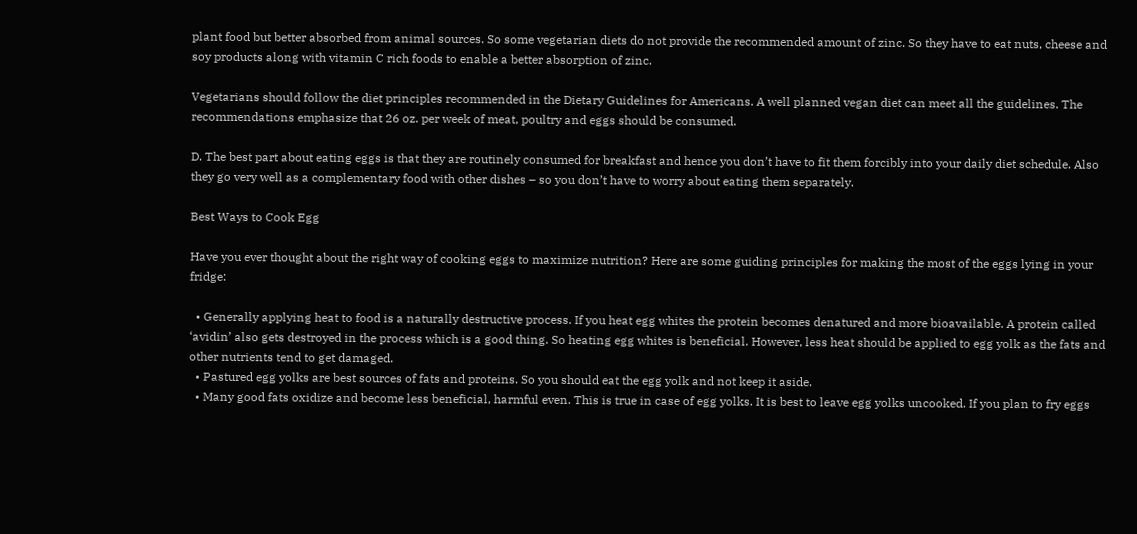plant food but better absorbed from animal sources. So some vegetarian diets do not provide the recommended amount of zinc. So they have to eat nuts, cheese and soy products along with vitamin C rich foods to enable a better absorption of zinc.

Vegetarians should follow the diet principles recommended in the Dietary Guidelines for Americans. A well planned vegan diet can meet all the guidelines. The recommendations emphasize that 26 oz. per week of meat, poultry and eggs should be consumed.

D. The best part about eating eggs is that they are routinely consumed for breakfast and hence you don’t have to fit them forcibly into your daily diet schedule. Also they go very well as a complementary food with other dishes – so you don’t have to worry about eating them separately.

Best Ways to Cook Egg

Have you ever thought about the right way of cooking eggs to maximize nutrition? Here are some guiding principles for making the most of the eggs lying in your fridge:

  • Generally applying heat to food is a naturally destructive process. If you heat egg whites the protein becomes denatured and more bioavailable. A protein called ‘avidin’ also gets destroyed in the process which is a good thing. So heating egg whites is beneficial. However, less heat should be applied to egg yolk as the fats and other nutrients tend to get damaged.
  • Pastured egg yolks are best sources of fats and proteins. So you should eat the egg yolk and not keep it aside.
  • Many good fats oxidize and become less beneficial, harmful even. This is true in case of egg yolks. It is best to leave egg yolks uncooked. If you plan to fry eggs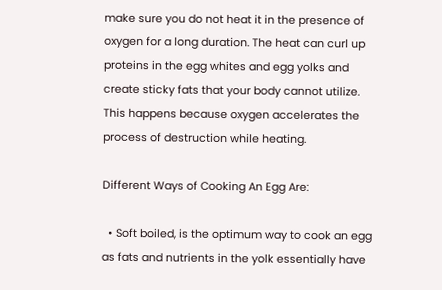make sure you do not heat it in the presence of oxygen for a long duration. The heat can curl up proteins in the egg whites and egg yolks and create sticky fats that your body cannot utilize. This happens because oxygen accelerates the process of destruction while heating.

Different Ways of Cooking An Egg Are:

  • Soft boiled, is the optimum way to cook an egg as fats and nutrients in the yolk essentially have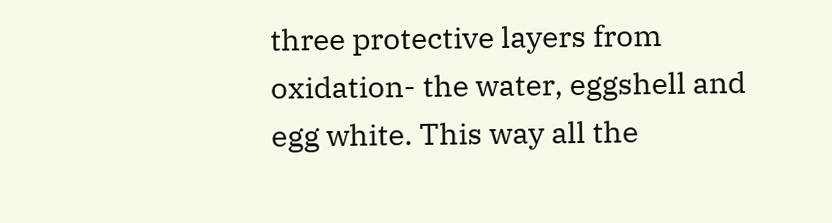three protective layers from oxidation- the water, eggshell and egg white. This way all the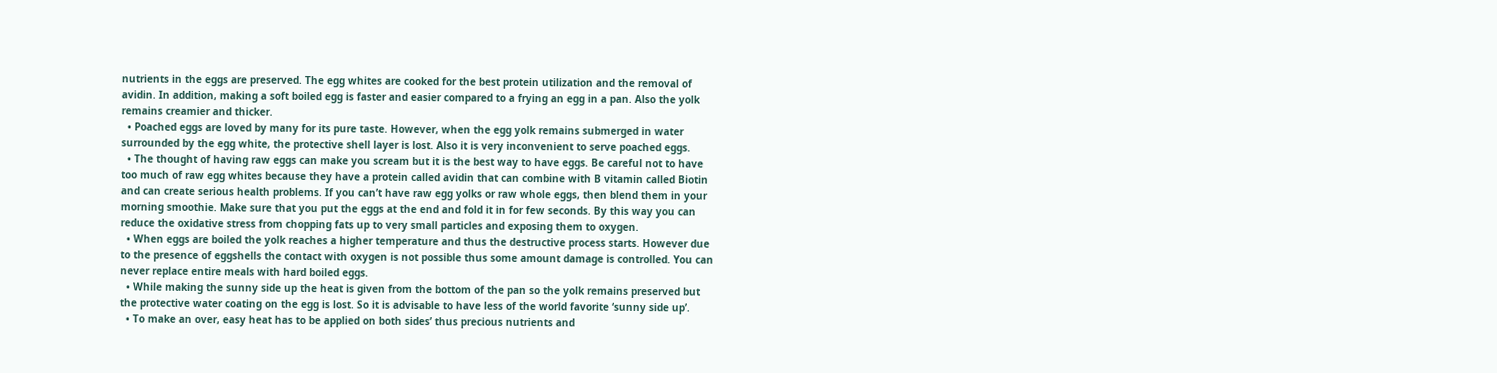nutrients in the eggs are preserved. The egg whites are cooked for the best protein utilization and the removal of avidin. In addition, making a soft boiled egg is faster and easier compared to a frying an egg in a pan. Also the yolk remains creamier and thicker.
  • Poached eggs are loved by many for its pure taste. However, when the egg yolk remains submerged in water surrounded by the egg white, the protective shell layer is lost. Also it is very inconvenient to serve poached eggs.
  • The thought of having raw eggs can make you scream but it is the best way to have eggs. Be careful not to have too much of raw egg whites because they have a protein called avidin that can combine with B vitamin called Biotin and can create serious health problems. If you can’t have raw egg yolks or raw whole eggs, then blend them in your morning smoothie. Make sure that you put the eggs at the end and fold it in for few seconds. By this way you can reduce the oxidative stress from chopping fats up to very small particles and exposing them to oxygen.
  • When eggs are boiled the yolk reaches a higher temperature and thus the destructive process starts. However due to the presence of eggshells the contact with oxygen is not possible thus some amount damage is controlled. You can never replace entire meals with hard boiled eggs.
  • While making the sunny side up the heat is given from the bottom of the pan so the yolk remains preserved but the protective water coating on the egg is lost. So it is advisable to have less of the world favorite ‘sunny side up’.
  • To make an over, easy heat has to be applied on both sides’ thus precious nutrients and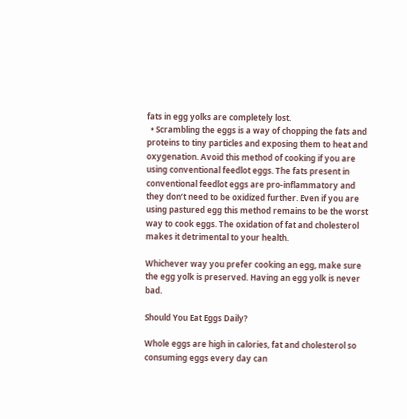fats in egg yolks are completely lost.
  • Scrambling the eggs is a way of chopping the fats and proteins to tiny particles and exposing them to heat and oxygenation. Avoid this method of cooking if you are using conventional feedlot eggs. The fats present in conventional feedlot eggs are pro-inflammatory and they don’t need to be oxidized further. Even if you are using pastured egg this method remains to be the worst way to cook eggs. The oxidation of fat and cholesterol makes it detrimental to your health.

Whichever way you prefer cooking an egg, make sure the egg yolk is preserved. Having an egg yolk is never bad.

Should You Eat Eggs Daily?

Whole eggs are high in calories, fat and cholesterol so consuming eggs every day can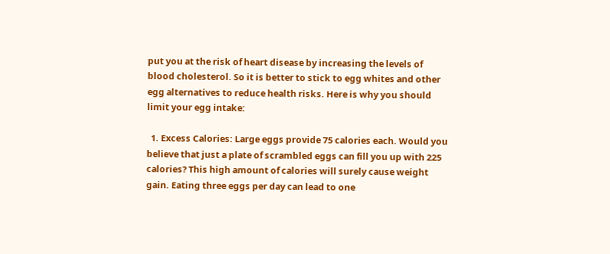put you at the risk of heart disease by increasing the levels of blood cholesterol. So it is better to stick to egg whites and other egg alternatives to reduce health risks. Here is why you should limit your egg intake:

  1. Excess Calories: Large eggs provide 75 calories each. Would you believe that just a plate of scrambled eggs can fill you up with 225 calories? This high amount of calories will surely cause weight gain. Eating three eggs per day can lead to one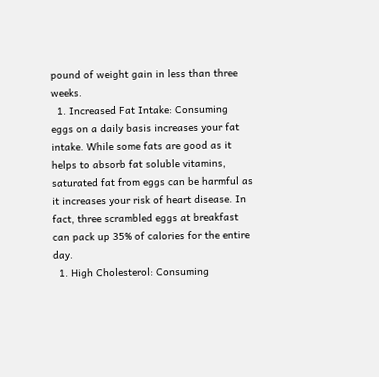pound of weight gain in less than three weeks.
  1. Increased Fat Intake: Consuming eggs on a daily basis increases your fat intake. While some fats are good as it helps to absorb fat soluble vitamins, saturated fat from eggs can be harmful as it increases your risk of heart disease. In fact, three scrambled eggs at breakfast can pack up 35% of calories for the entire day.
  1. High Cholesterol: Consuming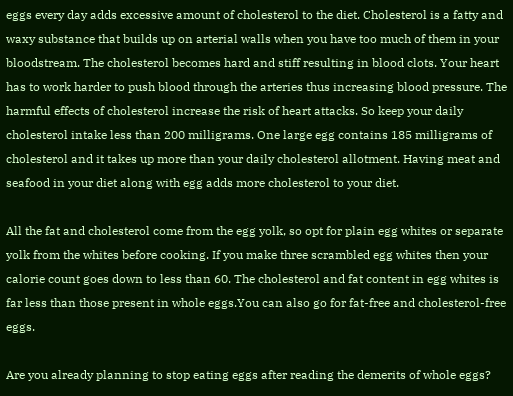eggs every day adds excessive amount of cholesterol to the diet. Cholesterol is a fatty and waxy substance that builds up on arterial walls when you have too much of them in your bloodstream. The cholesterol becomes hard and stiff resulting in blood clots. Your heart has to work harder to push blood through the arteries thus increasing blood pressure. The harmful effects of cholesterol increase the risk of heart attacks. So keep your daily cholesterol intake less than 200 milligrams. One large egg contains 185 milligrams of cholesterol and it takes up more than your daily cholesterol allotment. Having meat and seafood in your diet along with egg adds more cholesterol to your diet.

All the fat and cholesterol come from the egg yolk, so opt for plain egg whites or separate yolk from the whites before cooking. If you make three scrambled egg whites then your calorie count goes down to less than 60. The cholesterol and fat content in egg whites is far less than those present in whole eggs.You can also go for fat-free and cholesterol-free eggs.

Are you already planning to stop eating eggs after reading the demerits of whole eggs?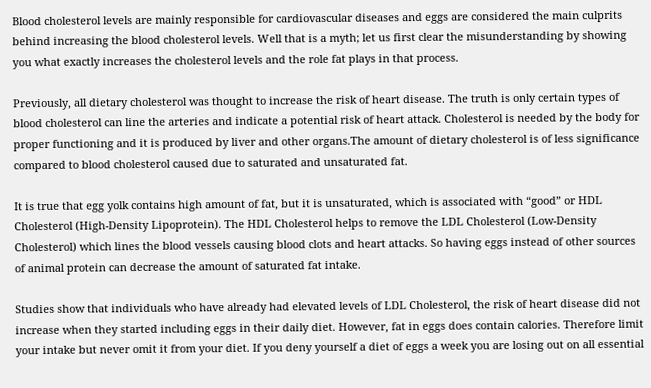Blood cholesterol levels are mainly responsible for cardiovascular diseases and eggs are considered the main culprits behind increasing the blood cholesterol levels. Well that is a myth; let us first clear the misunderstanding by showing you what exactly increases the cholesterol levels and the role fat plays in that process.

Previously, all dietary cholesterol was thought to increase the risk of heart disease. The truth is only certain types of blood cholesterol can line the arteries and indicate a potential risk of heart attack. Cholesterol is needed by the body for proper functioning and it is produced by liver and other organs.The amount of dietary cholesterol is of less significance compared to blood cholesterol caused due to saturated and unsaturated fat.

It is true that egg yolk contains high amount of fat, but it is unsaturated, which is associated with “good” or HDL Cholesterol (High-Density Lipoprotein). The HDL Cholesterol helps to remove the LDL Cholesterol (Low-Density Cholesterol) which lines the blood vessels causing blood clots and heart attacks. So having eggs instead of other sources of animal protein can decrease the amount of saturated fat intake.

Studies show that individuals who have already had elevated levels of LDL Cholesterol, the risk of heart disease did not increase when they started including eggs in their daily diet. However, fat in eggs does contain calories. Therefore limit your intake but never omit it from your diet. If you deny yourself a diet of eggs a week you are losing out on all essential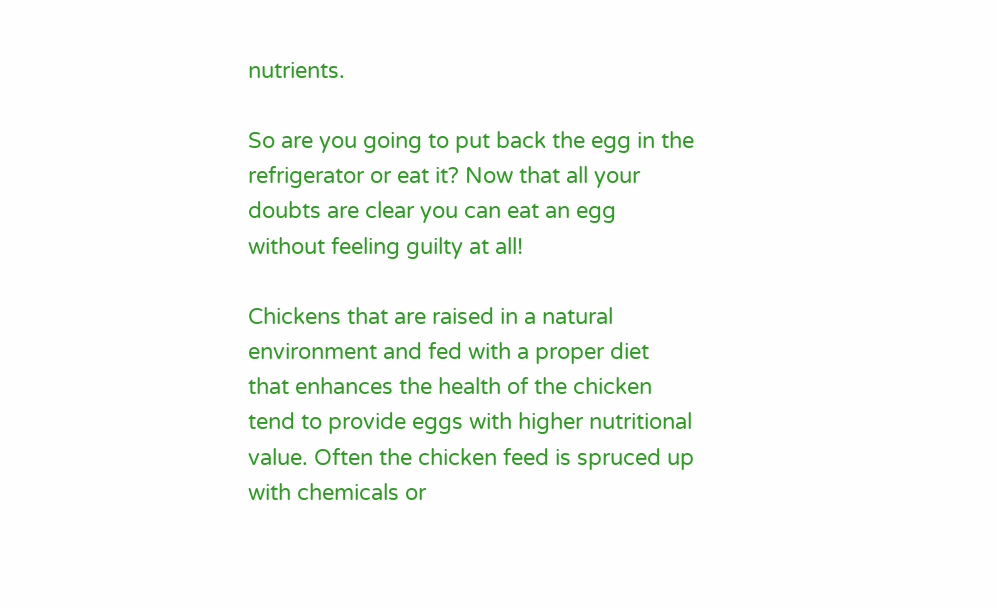nutrients.

So are you going to put back the egg in the refrigerator or eat it? Now that all your doubts are clear you can eat an egg without feeling guilty at all!

Chickens that are raised in a natural environment and fed with a proper diet that enhances the health of the chicken tend to provide eggs with higher nutritional value. Often the chicken feed is spruced up with chemicals or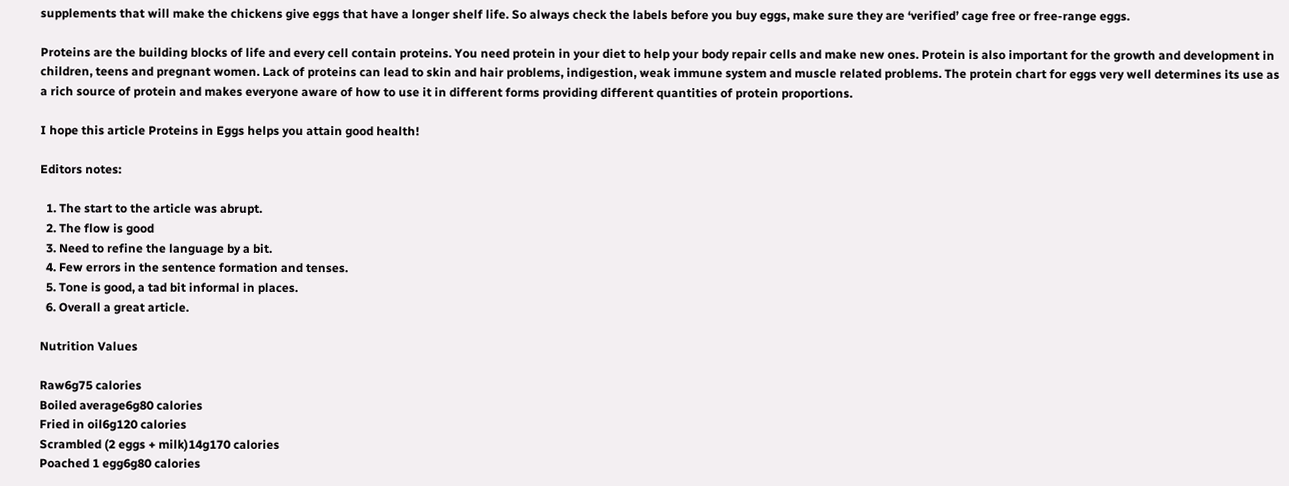supplements that will make the chickens give eggs that have a longer shelf life. So always check the labels before you buy eggs, make sure they are ‘verified’ cage free or free-range eggs.

Proteins are the building blocks of life and every cell contain proteins. You need protein in your diet to help your body repair cells and make new ones. Protein is also important for the growth and development in children, teens and pregnant women. Lack of proteins can lead to skin and hair problems, indigestion, weak immune system and muscle related problems. The protein chart for eggs very well determines its use as a rich source of protein and makes everyone aware of how to use it in different forms providing different quantities of protein proportions.

I hope this article Proteins in Eggs helps you attain good health!

Editors notes:

  1. The start to the article was abrupt.
  2. The flow is good
  3. Need to refine the language by a bit.
  4. Few errors in the sentence formation and tenses.
  5. Tone is good, a tad bit informal in places.
  6. Overall a great article.

Nutrition Values

Raw6g75 calories
Boiled average6g80 calories
Fried in oil6g120 calories
Scrambled (2 eggs + milk)14g170 calories
Poached 1 egg6g80 calories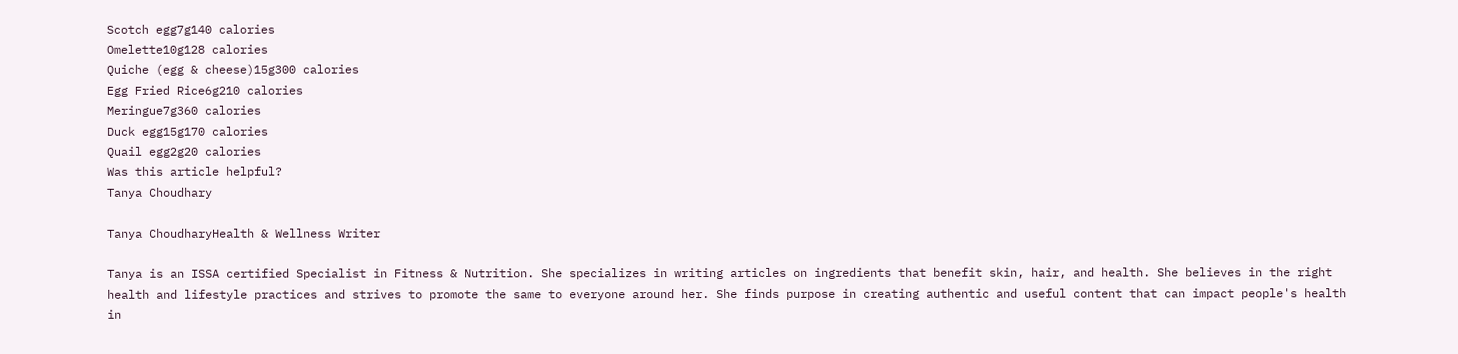Scotch egg7g140 calories
Omelette10g128 calories
Quiche (egg & cheese)15g300 calories
Egg Fried Rice6g210 calories
Meringue7g360 calories
Duck egg15g170 calories
Quail egg2g20 calories
Was this article helpful?
Tanya Choudhary

Tanya ChoudharyHealth & Wellness Writer

Tanya is an ISSA certified Specialist in Fitness & Nutrition. She specializes in writing articles on ingredients that benefit skin, hair, and health. She believes in the right health and lifestyle practices and strives to promote the same to everyone around her. She finds purpose in creating authentic and useful content that can impact people's health in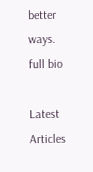better ways. full bio

Latest Articles